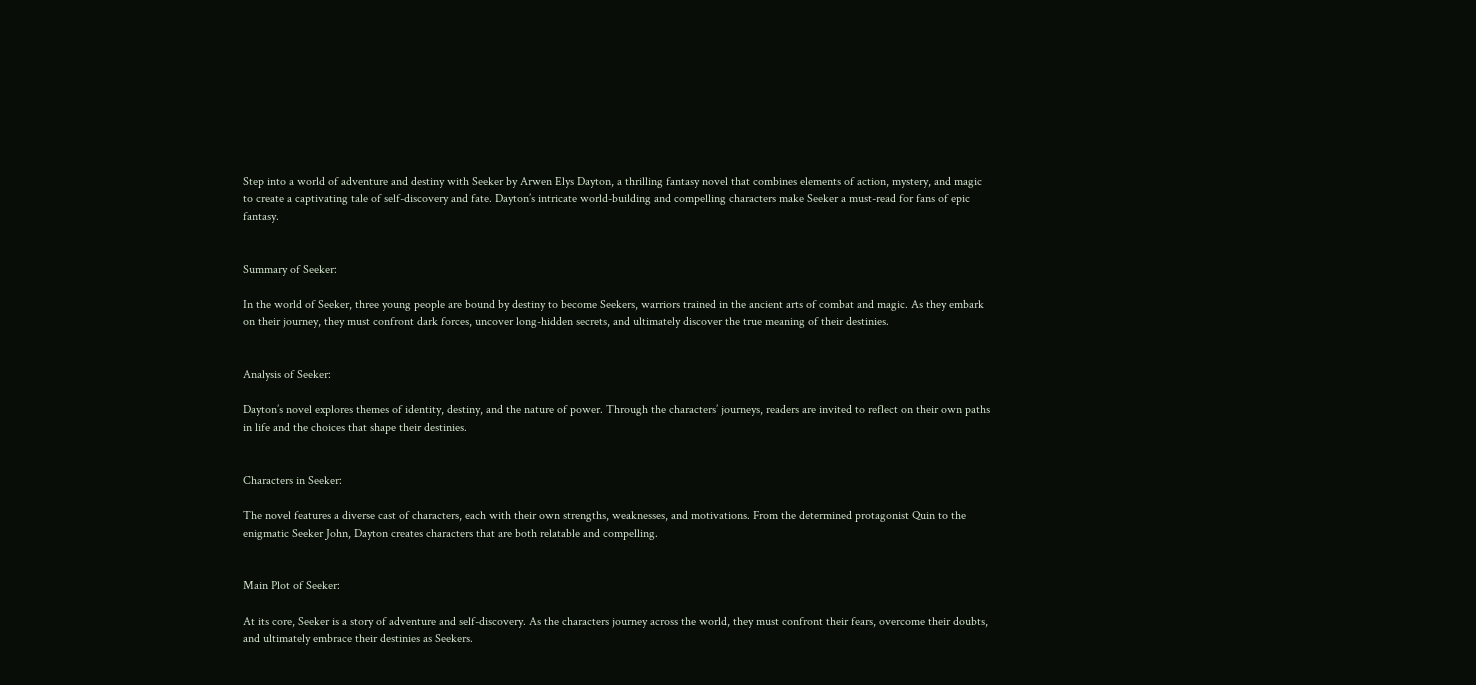Step into a world of adventure and destiny with Seeker by Arwen Elys Dayton, a thrilling fantasy novel that combines elements of action, mystery, and magic to create a captivating tale of self-discovery and fate. Dayton’s intricate world-building and compelling characters make Seeker a must-read for fans of epic fantasy.


Summary of Seeker:

In the world of Seeker, three young people are bound by destiny to become Seekers, warriors trained in the ancient arts of combat and magic. As they embark on their journey, they must confront dark forces, uncover long-hidden secrets, and ultimately discover the true meaning of their destinies.


Analysis of Seeker:

Dayton’s novel explores themes of identity, destiny, and the nature of power. Through the characters’ journeys, readers are invited to reflect on their own paths in life and the choices that shape their destinies.


Characters in Seeker:

The novel features a diverse cast of characters, each with their own strengths, weaknesses, and motivations. From the determined protagonist Quin to the enigmatic Seeker John, Dayton creates characters that are both relatable and compelling.


Main Plot of Seeker:

At its core, Seeker is a story of adventure and self-discovery. As the characters journey across the world, they must confront their fears, overcome their doubts, and ultimately embrace their destinies as Seekers.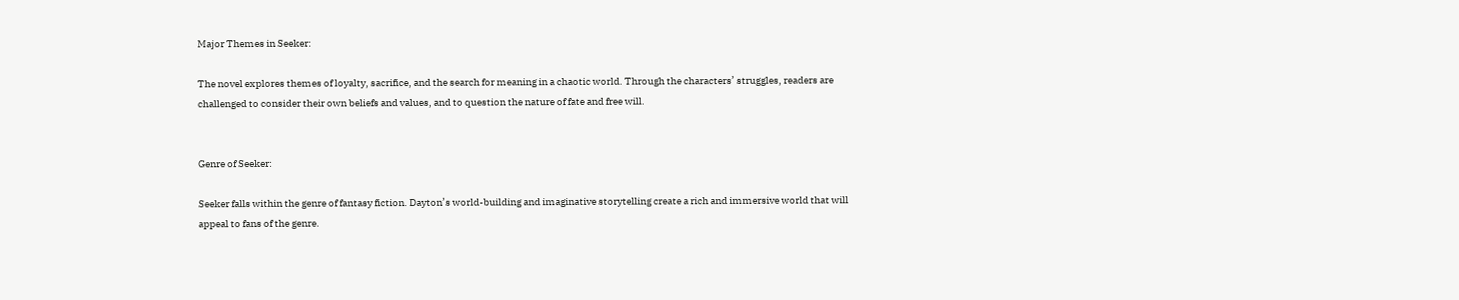Major Themes in Seeker:

The novel explores themes of loyalty, sacrifice, and the search for meaning in a chaotic world. Through the characters’ struggles, readers are challenged to consider their own beliefs and values, and to question the nature of fate and free will.


Genre of Seeker:

Seeker falls within the genre of fantasy fiction. Dayton’s world-building and imaginative storytelling create a rich and immersive world that will appeal to fans of the genre.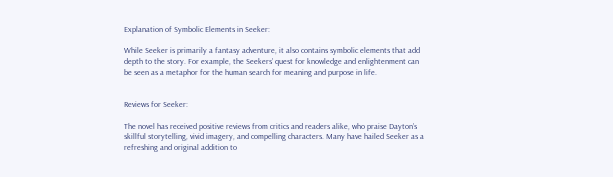Explanation of Symbolic Elements in Seeker:

While Seeker is primarily a fantasy adventure, it also contains symbolic elements that add depth to the story. For example, the Seekers’ quest for knowledge and enlightenment can be seen as a metaphor for the human search for meaning and purpose in life.


Reviews for Seeker:

The novel has received positive reviews from critics and readers alike, who praise Dayton’s skillful storytelling, vivid imagery, and compelling characters. Many have hailed Seeker as a refreshing and original addition to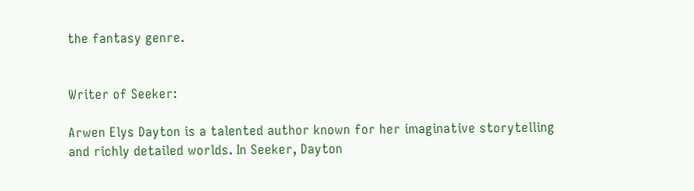the fantasy genre.


Writer of Seeker:

Arwen Elys Dayton is a talented author known for her imaginative storytelling and richly detailed worlds. In Seeker, Dayton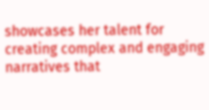showcases her talent for creating complex and engaging narratives that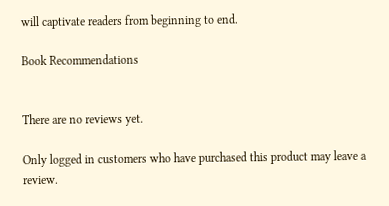will captivate readers from beginning to end.

Book Recommendations


There are no reviews yet.

Only logged in customers who have purchased this product may leave a review.